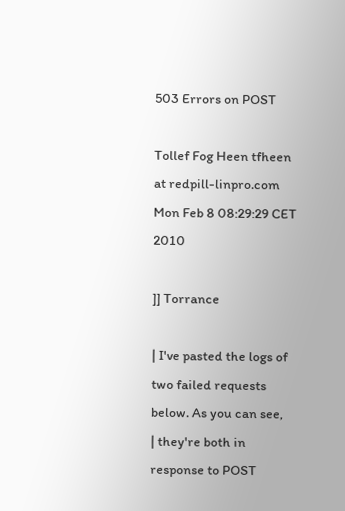503 Errors on POST

Tollef Fog Heen tfheen at redpill-linpro.com
Mon Feb 8 08:29:29 CET 2010

]] Torrance

| I've pasted the logs of two failed requests below. As you can see,
| they're both in response to POST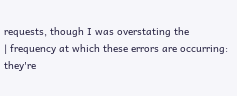requests, though I was overstating the
| frequency at which these errors are occurring: they're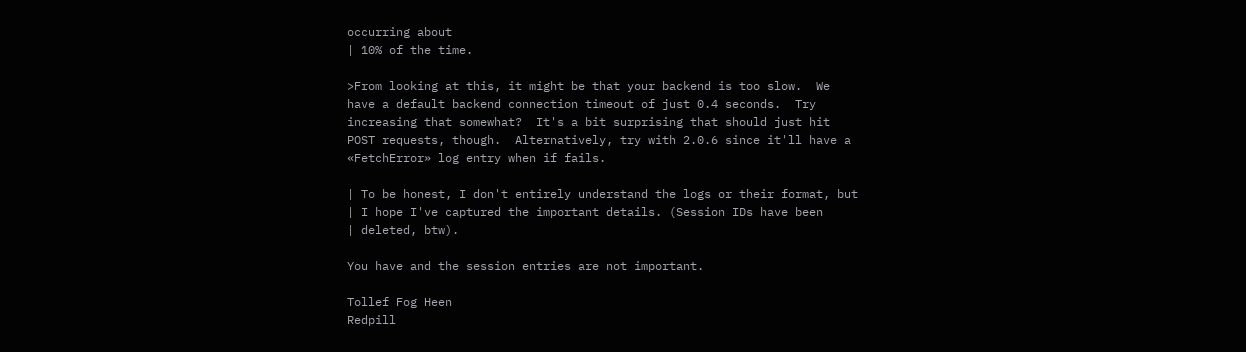occurring about
| 10% of the time.

>From looking at this, it might be that your backend is too slow.  We
have a default backend connection timeout of just 0.4 seconds.  Try
increasing that somewhat?  It's a bit surprising that should just hit
POST requests, though.  Alternatively, try with 2.0.6 since it'll have a
«FetchError» log entry when if fails.

| To be honest, I don't entirely understand the logs or their format, but
| I hope I've captured the important details. (Session IDs have been
| deleted, btw).

You have and the session entries are not important.

Tollef Fog Heen
Redpill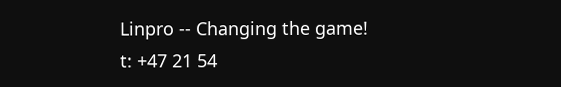Linpro -- Changing the game!
t: +47 21 54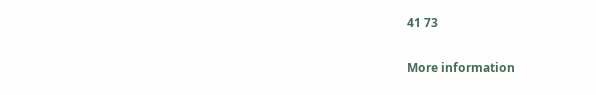41 73

More information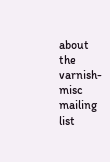about the varnish-misc mailing list